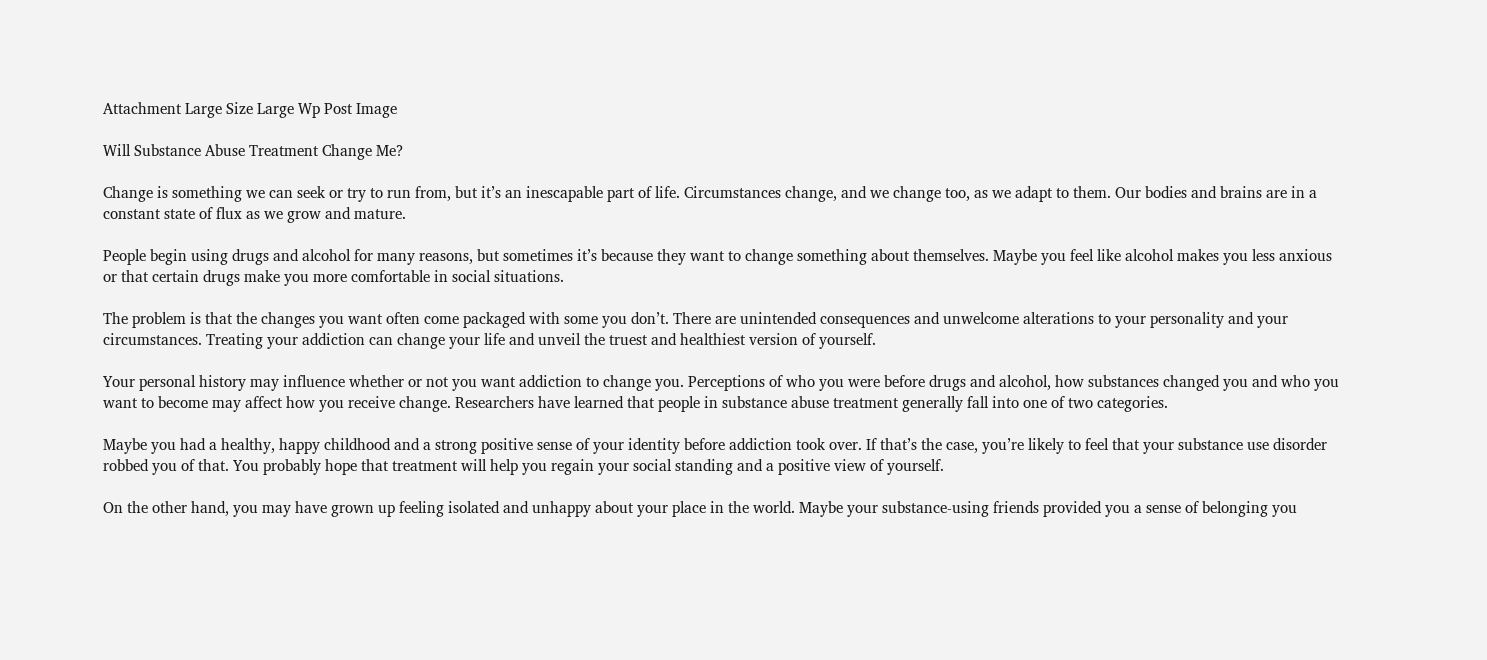Attachment Large Size Large Wp Post Image

Will Substance Abuse Treatment Change Me?

Change is something we can seek or try to run from, but it’s an inescapable part of life. Circumstances change, and we change too, as we adapt to them. Our bodies and brains are in a constant state of flux as we grow and mature.

People begin using drugs and alcohol for many reasons, but sometimes it’s because they want to change something about themselves. Maybe you feel like alcohol makes you less anxious or that certain drugs make you more comfortable in social situations.

The problem is that the changes you want often come packaged with some you don’t. There are unintended consequences and unwelcome alterations to your personality and your circumstances. Treating your addiction can change your life and unveil the truest and healthiest version of yourself.

Your personal history may influence whether or not you want addiction to change you. Perceptions of who you were before drugs and alcohol, how substances changed you and who you want to become may affect how you receive change. Researchers have learned that people in substance abuse treatment generally fall into one of two categories.

Maybe you had a healthy, happy childhood and a strong positive sense of your identity before addiction took over. If that’s the case, you’re likely to feel that your substance use disorder robbed you of that. You probably hope that treatment will help you regain your social standing and a positive view of yourself.

On the other hand, you may have grown up feeling isolated and unhappy about your place in the world. Maybe your substance-using friends provided you a sense of belonging you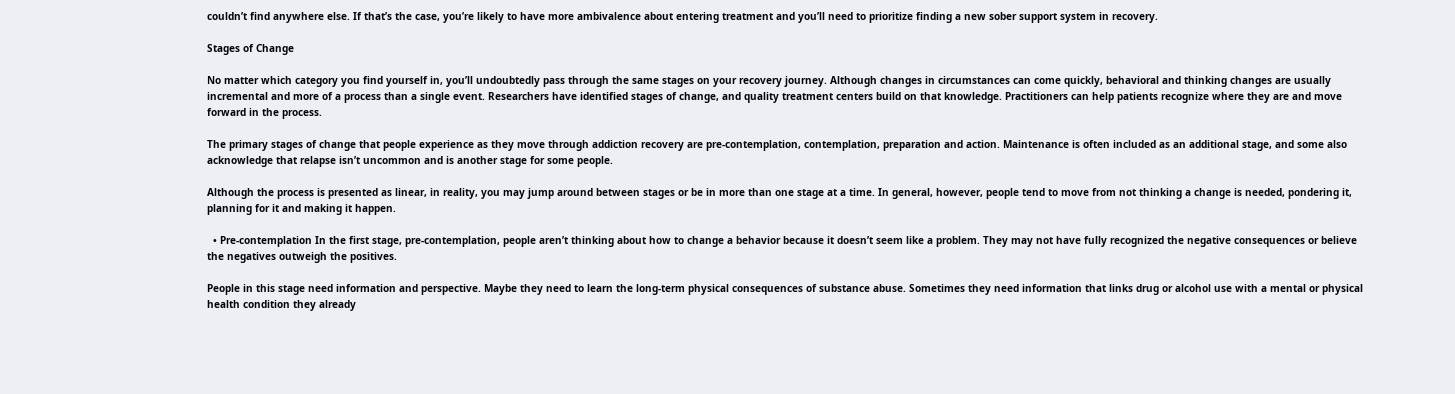couldn’t find anywhere else. If that’s the case, you’re likely to have more ambivalence about entering treatment and you’ll need to prioritize finding a new sober support system in recovery.

Stages of Change

No matter which category you find yourself in, you’ll undoubtedly pass through the same stages on your recovery journey. Although changes in circumstances can come quickly, behavioral and thinking changes are usually incremental and more of a process than a single event. Researchers have identified stages of change, and quality treatment centers build on that knowledge. Practitioners can help patients recognize where they are and move forward in the process.

The primary stages of change that people experience as they move through addiction recovery are pre-contemplation, contemplation, preparation and action. Maintenance is often included as an additional stage, and some also acknowledge that relapse isn’t uncommon and is another stage for some people.

Although the process is presented as linear, in reality, you may jump around between stages or be in more than one stage at a time. In general, however, people tend to move from not thinking a change is needed, pondering it, planning for it and making it happen.

  • Pre-contemplation In the first stage, pre-contemplation, people aren’t thinking about how to change a behavior because it doesn’t seem like a problem. They may not have fully recognized the negative consequences or believe the negatives outweigh the positives.

People in this stage need information and perspective. Maybe they need to learn the long-term physical consequences of substance abuse. Sometimes they need information that links drug or alcohol use with a mental or physical health condition they already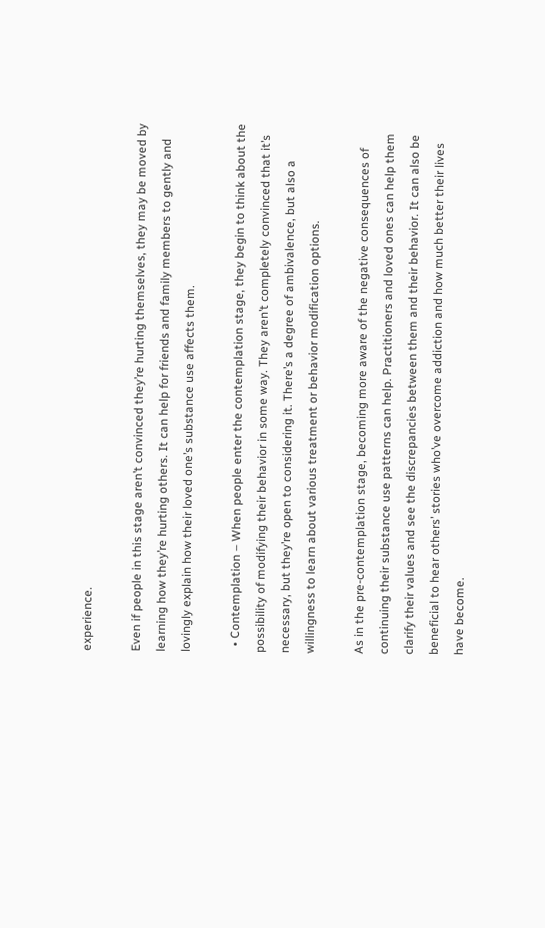experience.

Even if people in this stage aren’t convinced they’re hurting themselves, they may be moved by learning how they’re hurting others. It can help for friends and family members to gently and lovingly explain how their loved one’s substance use affects them.

  • Contemplation – When people enter the contemplation stage, they begin to think about the possibility of modifying their behavior in some way. They aren’t completely convinced that it’s necessary, but they’re open to considering it. There’s a degree of ambivalence, but also a willingness to learn about various treatment or behavior modification options.

As in the pre-contemplation stage, becoming more aware of the negative consequences of continuing their substance use patterns can help. Practitioners and loved ones can help them clarify their values and see the discrepancies between them and their behavior. It can also be beneficial to hear others’ stories who’ve overcome addiction and how much better their lives have become.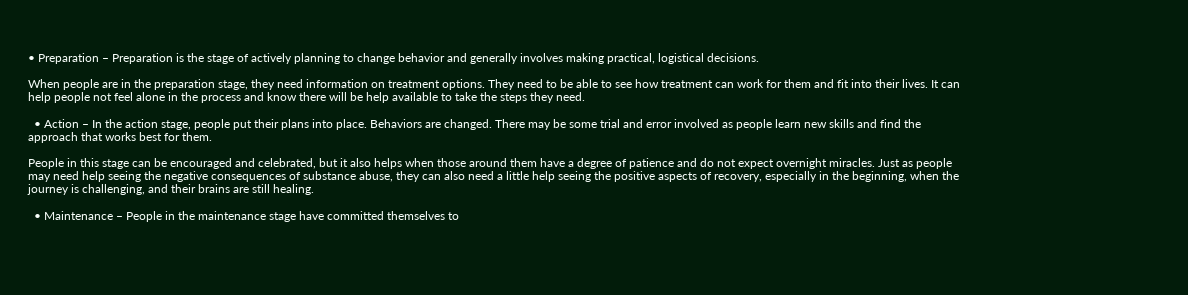• Preparation – Preparation is the stage of actively planning to change behavior and generally involves making practical, logistical decisions.

When people are in the preparation stage, they need information on treatment options. They need to be able to see how treatment can work for them and fit into their lives. It can help people not feel alone in the process and know there will be help available to take the steps they need.

  • Action – In the action stage, people put their plans into place. Behaviors are changed. There may be some trial and error involved as people learn new skills and find the approach that works best for them.

People in this stage can be encouraged and celebrated, but it also helps when those around them have a degree of patience and do not expect overnight miracles. Just as people may need help seeing the negative consequences of substance abuse, they can also need a little help seeing the positive aspects of recovery, especially in the beginning, when the journey is challenging, and their brains are still healing.

  • Maintenance – People in the maintenance stage have committed themselves to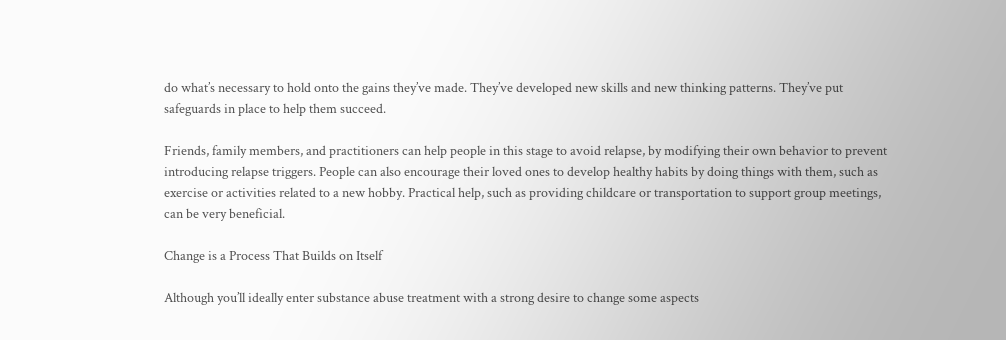do what’s necessary to hold onto the gains they’ve made. They’ve developed new skills and new thinking patterns. They’ve put safeguards in place to help them succeed.

Friends, family members, and practitioners can help people in this stage to avoid relapse, by modifying their own behavior to prevent introducing relapse triggers. People can also encourage their loved ones to develop healthy habits by doing things with them, such as exercise or activities related to a new hobby. Practical help, such as providing childcare or transportation to support group meetings, can be very beneficial.

Change is a Process That Builds on Itself

Although you’ll ideally enter substance abuse treatment with a strong desire to change some aspects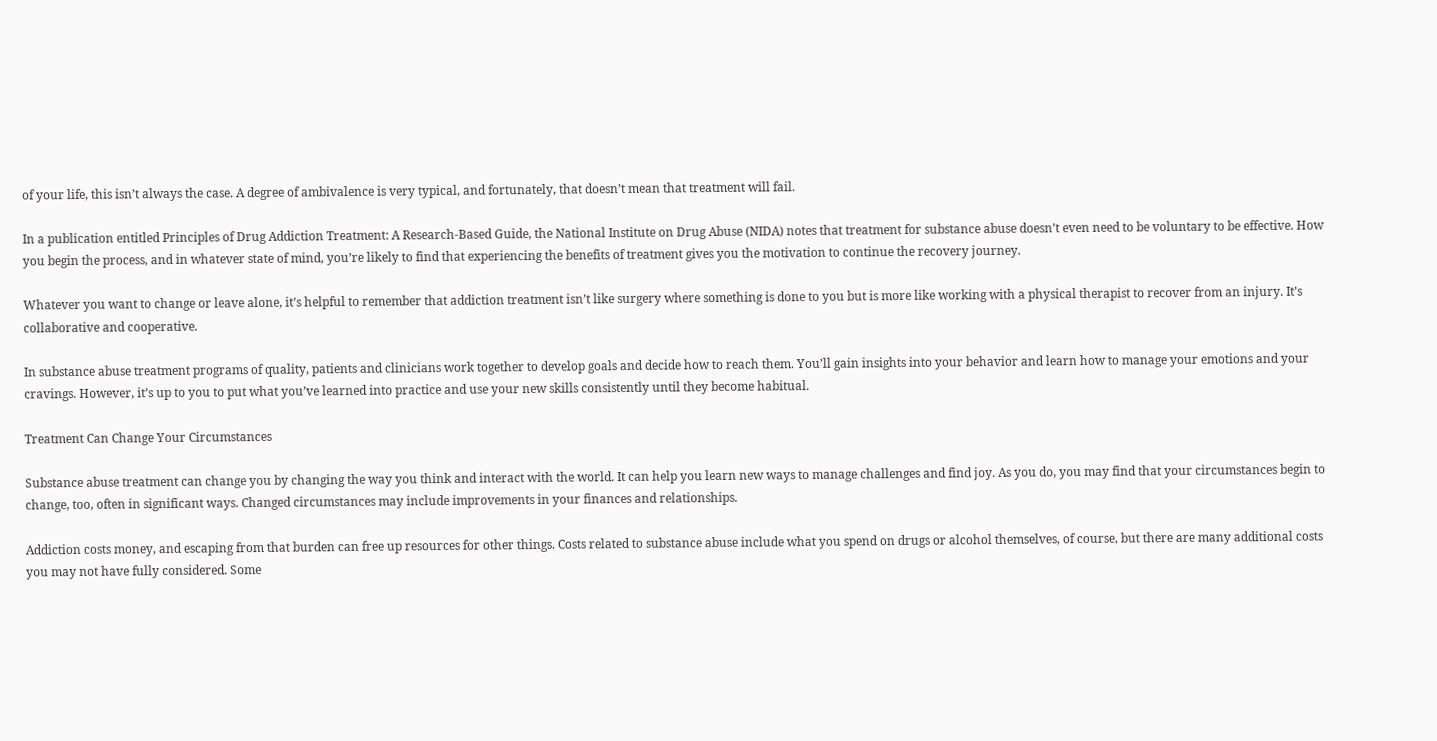of your life, this isn’t always the case. A degree of ambivalence is very typical, and fortunately, that doesn’t mean that treatment will fail.

In a publication entitled Principles of Drug Addiction Treatment: A Research-Based Guide, the National Institute on Drug Abuse (NIDA) notes that treatment for substance abuse doesn’t even need to be voluntary to be effective. How you begin the process, and in whatever state of mind, you’re likely to find that experiencing the benefits of treatment gives you the motivation to continue the recovery journey.

Whatever you want to change or leave alone, it’s helpful to remember that addiction treatment isn’t like surgery where something is done to you but is more like working with a physical therapist to recover from an injury. It’s collaborative and cooperative.

In substance abuse treatment programs of quality, patients and clinicians work together to develop goals and decide how to reach them. You’ll gain insights into your behavior and learn how to manage your emotions and your cravings. However, it’s up to you to put what you’ve learned into practice and use your new skills consistently until they become habitual.

Treatment Can Change Your Circumstances

Substance abuse treatment can change you by changing the way you think and interact with the world. It can help you learn new ways to manage challenges and find joy. As you do, you may find that your circumstances begin to change, too, often in significant ways. Changed circumstances may include improvements in your finances and relationships.

Addiction costs money, and escaping from that burden can free up resources for other things. Costs related to substance abuse include what you spend on drugs or alcohol themselves, of course, but there are many additional costs you may not have fully considered. Some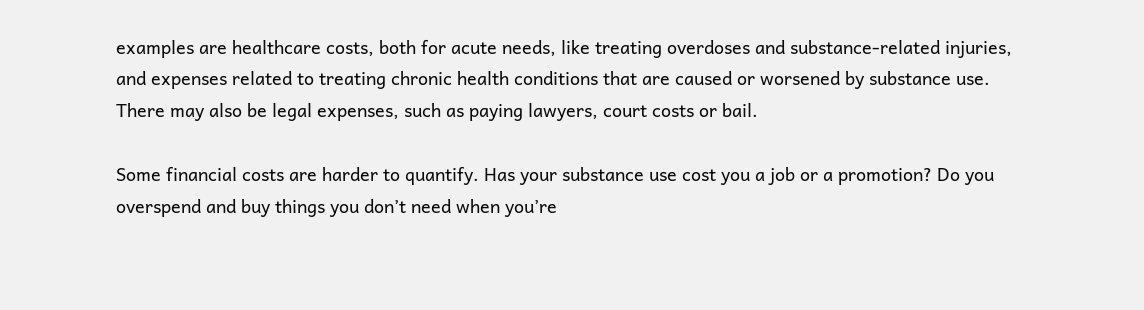examples are healthcare costs, both for acute needs, like treating overdoses and substance-related injuries, and expenses related to treating chronic health conditions that are caused or worsened by substance use. There may also be legal expenses, such as paying lawyers, court costs or bail.

Some financial costs are harder to quantify. Has your substance use cost you a job or a promotion? Do you overspend and buy things you don’t need when you’re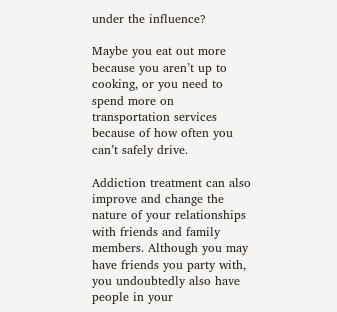under the influence?

Maybe you eat out more because you aren’t up to cooking, or you need to spend more on transportation services because of how often you can’t safely drive.

Addiction treatment can also improve and change the nature of your relationships with friends and family members. Although you may have friends you party with, you undoubtedly also have people in your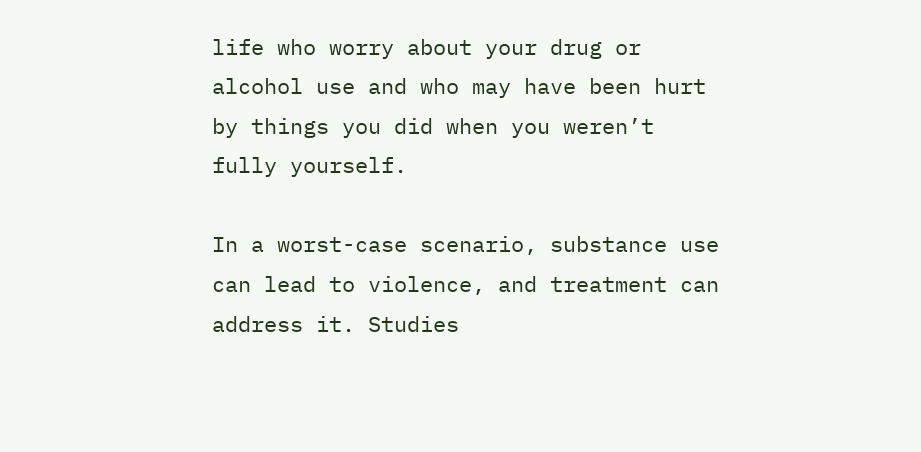life who worry about your drug or alcohol use and who may have been hurt by things you did when you weren’t fully yourself.

In a worst-case scenario, substance use can lead to violence, and treatment can address it. Studies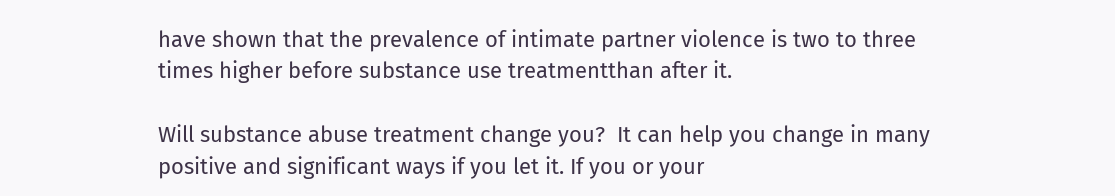have shown that the prevalence of intimate partner violence is two to three times higher before substance use treatmentthan after it.

Will substance abuse treatment change you?  It can help you change in many positive and significant ways if you let it. If you or your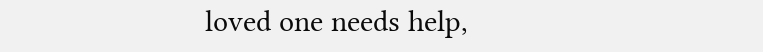loved one needs help,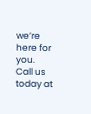we’re here for you. Call us today at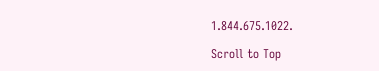1.844.675.1022.

Scroll to Top